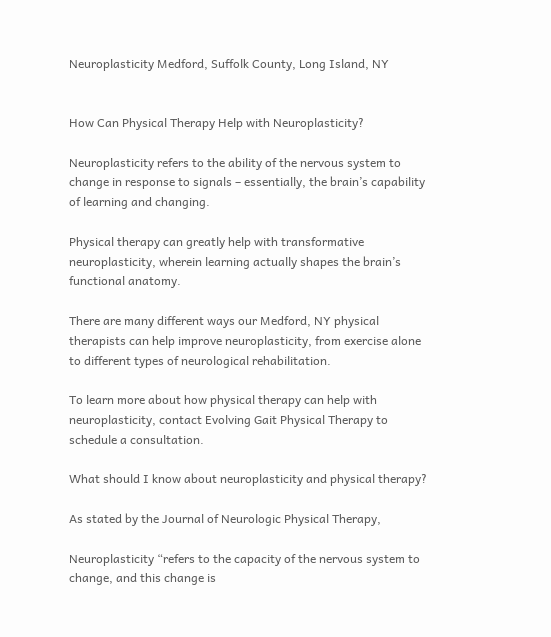Neuroplasticity Medford, Suffolk County, Long Island, NY


How Can Physical Therapy Help with Neuroplasticity?

Neuroplasticity refers to the ability of the nervous system to change in response to signals – essentially, the brain’s capability of learning and changing.

Physical therapy can greatly help with transformative neuroplasticity, wherein learning actually shapes the brain’s functional anatomy.

There are many different ways our Medford, NY physical therapists can help improve neuroplasticity, from exercise alone to different types of neurological rehabilitation.

To learn more about how physical therapy can help with neuroplasticity, contact Evolving Gait Physical Therapy to schedule a consultation.

What should I know about neuroplasticity and physical therapy?

As stated by the Journal of Neurologic Physical Therapy,

Neuroplasticity “refers to the capacity of the nervous system to change, and this change is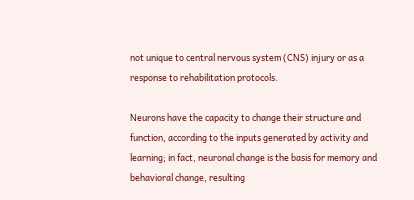not unique to central nervous system (CNS) injury or as a response to rehabilitation protocols.

Neurons have the capacity to change their structure and function, according to the inputs generated by activity and learning; in fact, neuronal change is the basis for memory and behavioral change, resulting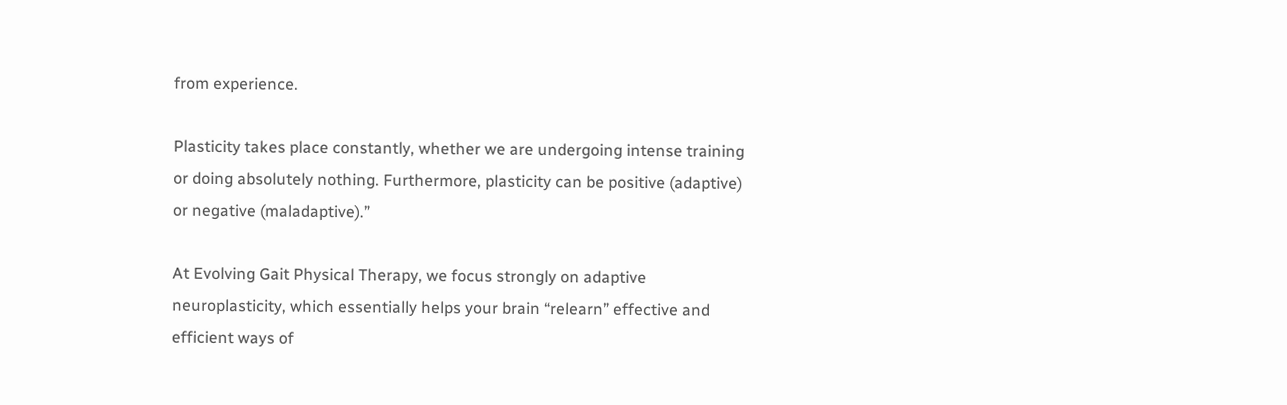from experience.

Plasticity takes place constantly, whether we are undergoing intense training or doing absolutely nothing. Furthermore, plasticity can be positive (adaptive) or negative (maladaptive).”

At Evolving Gait Physical Therapy, we focus strongly on adaptive neuroplasticity, which essentially helps your brain “relearn” effective and efficient ways of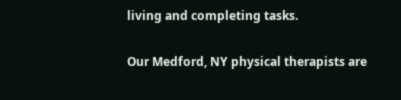living and completing tasks.

Our Medford, NY physical therapists are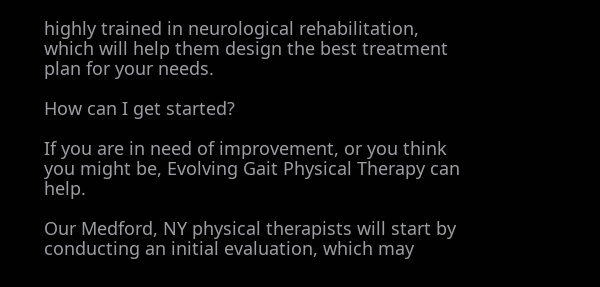highly trained in neurological rehabilitation, which will help them design the best treatment plan for your needs.

How can I get started?

If you are in need of improvement, or you think you might be, Evolving Gait Physical Therapy can help.

Our Medford, NY physical therapists will start by conducting an initial evaluation, which may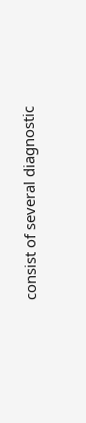consist of several diagnostic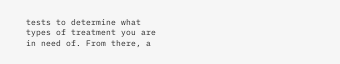tests to determine what types of treatment you are in need of. From there, a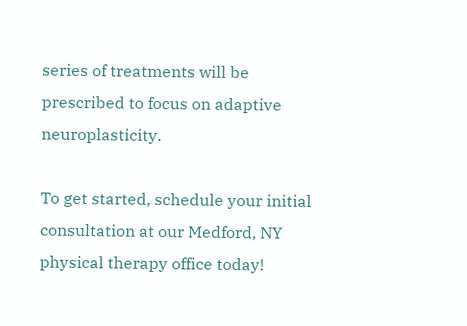series of treatments will be prescribed to focus on adaptive neuroplasticity.

To get started, schedule your initial consultation at our Medford, NY physical therapy office today!